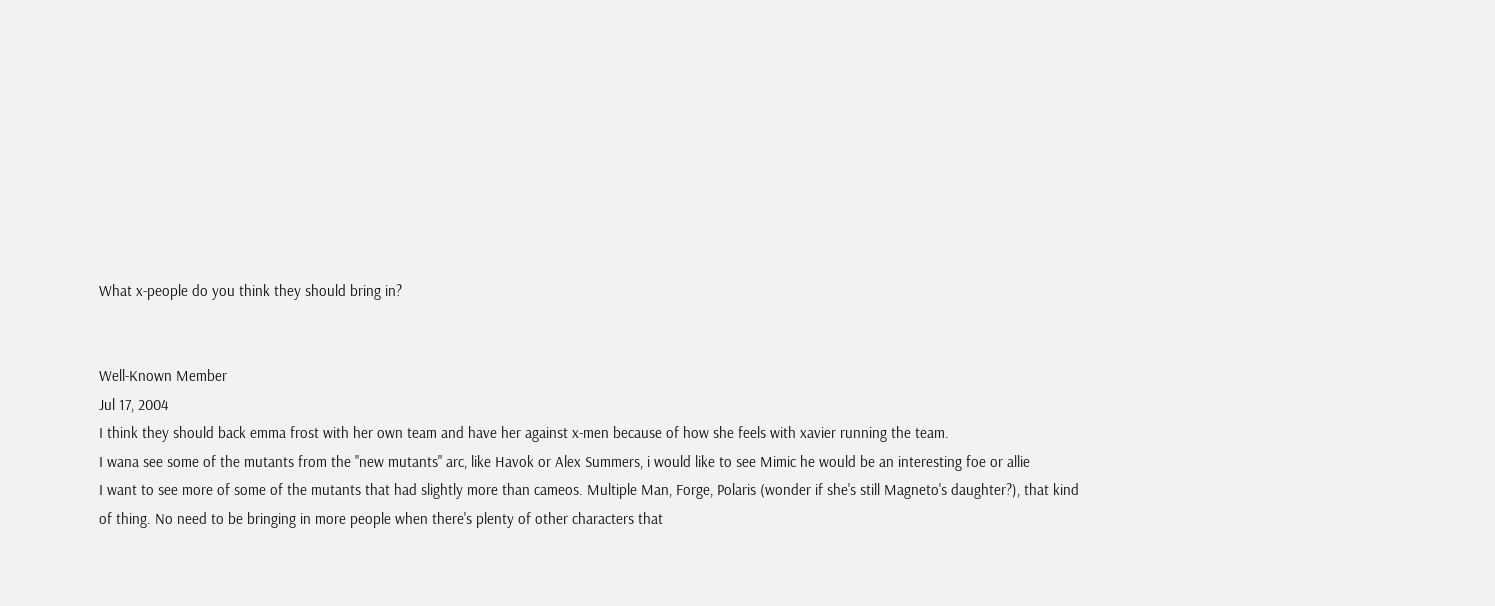What x-people do you think they should bring in?


Well-Known Member
Jul 17, 2004
I think they should back emma frost with her own team and have her against x-men because of how she feels with xavier running the team.
I wana see some of the mutants from the "new mutants" arc, like Havok or Alex Summers, i would like to see Mimic he would be an interesting foe or allie
I want to see more of some of the mutants that had slightly more than cameos. Multiple Man, Forge, Polaris (wonder if she's still Magneto's daughter?), that kind of thing. No need to be bringing in more people when there's plenty of other characters that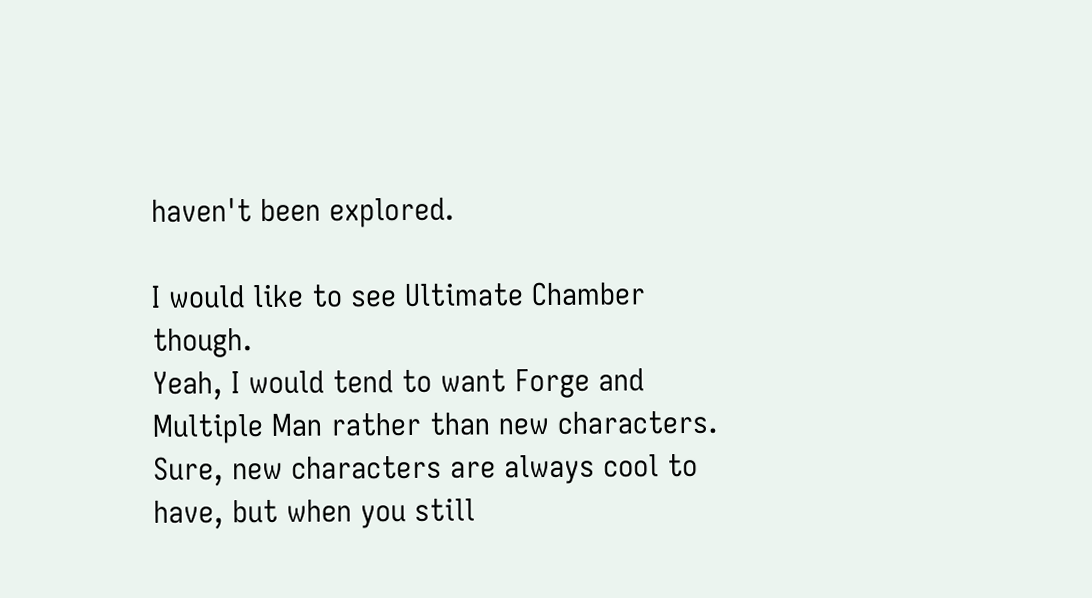haven't been explored.

I would like to see Ultimate Chamber though.
Yeah, I would tend to want Forge and Multiple Man rather than new characters. Sure, new characters are always cool to have, but when you still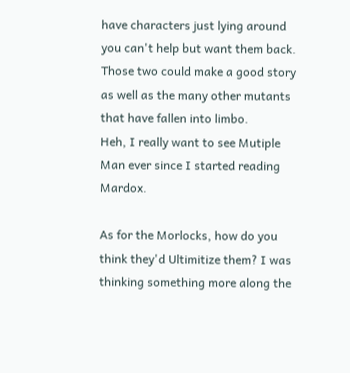have characters just lying around you can't help but want them back. Those two could make a good story as well as the many other mutants that have fallen into limbo.
Heh, I really want to see Mutiple Man ever since I started reading Mardox.

As for the Morlocks, how do you think they'd Ultimitize them? I was thinking something more along the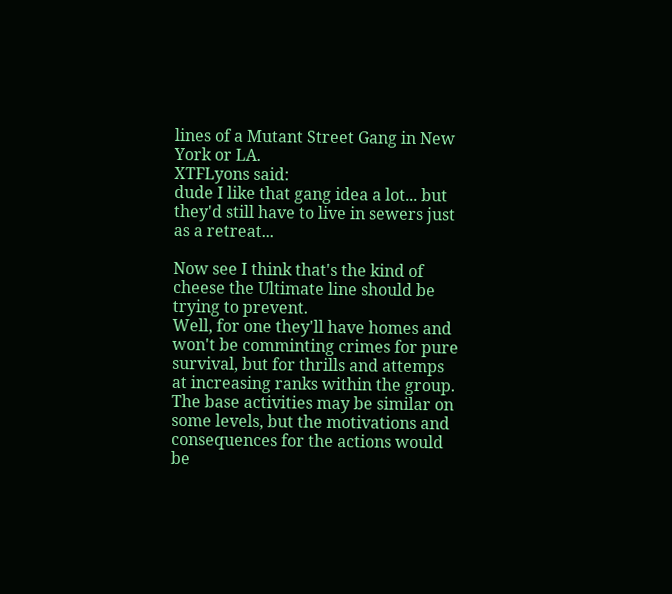lines of a Mutant Street Gang in New York or LA.
XTFLyons said:
dude I like that gang idea a lot... but they'd still have to live in sewers just as a retreat...

Now see I think that's the kind of cheese the Ultimate line should be trying to prevent.
Well, for one they'll have homes and won't be comminting crimes for pure survival, but for thrills and attemps at increasing ranks within the group. The base activities may be similar on some levels, but the motivations and consequences for the actions would be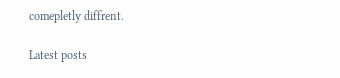comepletly diffrent.

Latest posts